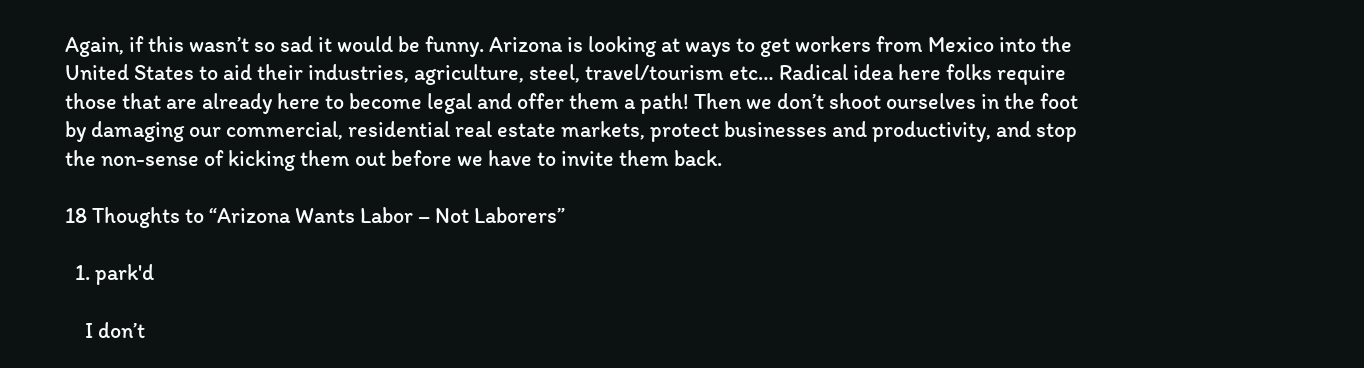Again, if this wasn’t so sad it would be funny. Arizona is looking at ways to get workers from Mexico into the United States to aid their industries, agriculture, steel, travel/tourism etc… Radical idea here folks require those that are already here to become legal and offer them a path! Then we don’t shoot ourselves in the foot by damaging our commercial, residential real estate markets, protect businesses and productivity, and stop the non-sense of kicking them out before we have to invite them back.

18 Thoughts to “Arizona Wants Labor – Not Laborers”

  1. park'd

    I don’t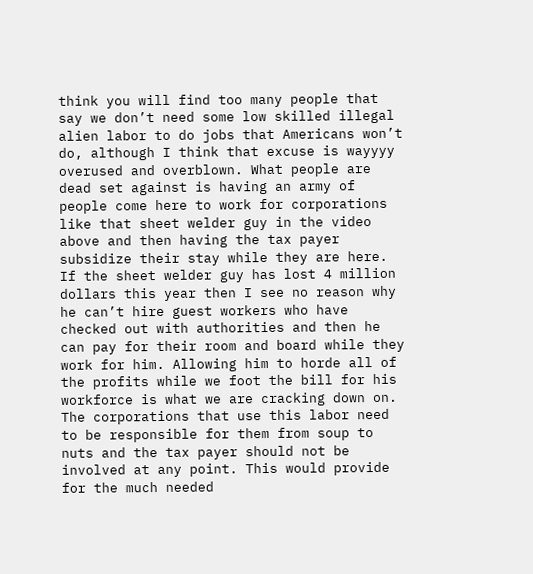think you will find too many people that say we don’t need some low skilled illegal alien labor to do jobs that Americans won’t do, although I think that excuse is wayyyy overused and overblown. What people are dead set against is having an army of people come here to work for corporations like that sheet welder guy in the video above and then having the tax payer subsidize their stay while they are here. If the sheet welder guy has lost 4 million dollars this year then I see no reason why he can’t hire guest workers who have checked out with authorities and then he can pay for their room and board while they work for him. Allowing him to horde all of the profits while we foot the bill for his workforce is what we are cracking down on. The corporations that use this labor need to be responsible for them from soup to nuts and the tax payer should not be involved at any point. This would provide for the much needed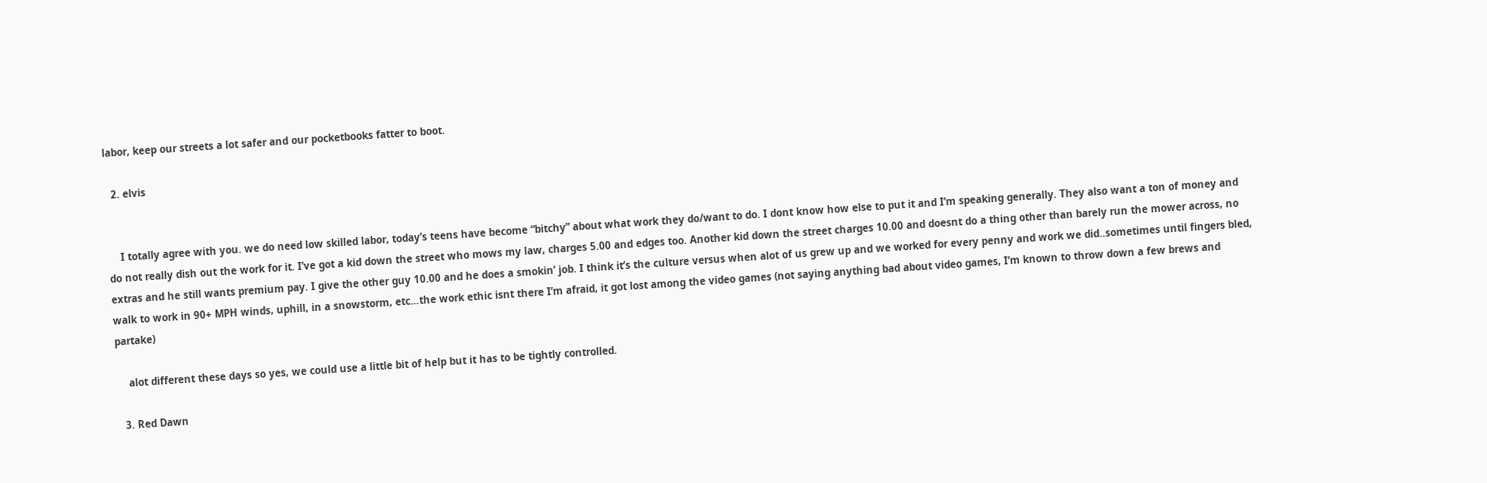labor, keep our streets a lot safer and our pocketbooks fatter to boot.

  2. elvis


    I totally agree with you. we do need low skilled labor, today’s teens have become “bitchy” about what work they do/want to do. I dont know how else to put it and I’m speaking generally. They also want a ton of money and do not really dish out the work for it. I’ve got a kid down the street who mows my law, charges 5.00 and edges too. Another kid down the street charges 10.00 and doesnt do a thing other than barely run the mower across, no extras and he still wants premium pay. I give the other guy 10.00 and he does a smokin’ job. I think it’s the culture versus when alot of us grew up and we worked for every penny and work we did..sometimes until fingers bled, walk to work in 90+ MPH winds, uphill, in a snowstorm, etc…the work ethic isnt there I’m afraid, it got lost among the video games (not saying anything bad about video games, I’m known to throw down a few brews and partake)

    alot different these days so yes, we could use a little bit of help but it has to be tightly controlled.

  3. Red Dawn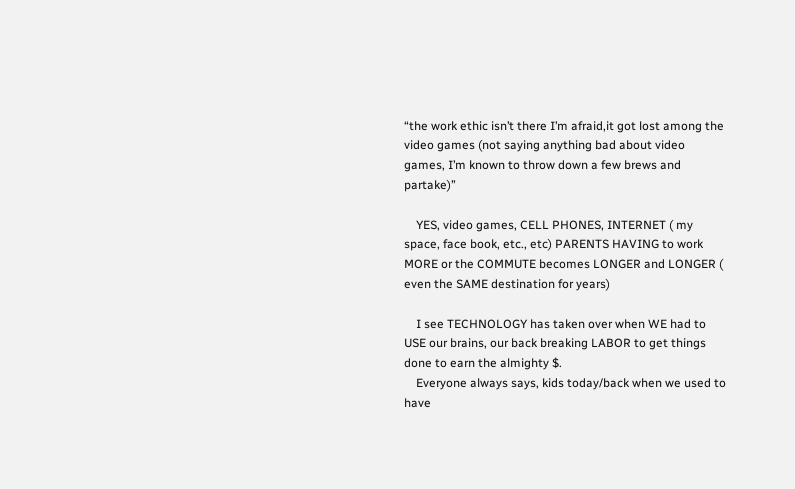“the work ethic isn’t there I’m afraid,it got lost among the video games (not saying anything bad about video games, I’m known to throw down a few brews and partake)”

    YES, video games, CELL PHONES, INTERNET ( my space, face book, etc., etc) PARENTS HAVING to work MORE or the COMMUTE becomes LONGER and LONGER ( even the SAME destination for years)

    I see TECHNOLOGY has taken over when WE had to USE our brains, our back breaking LABOR to get things done to earn the almighty $.
    Everyone always says, kids today/back when we used to have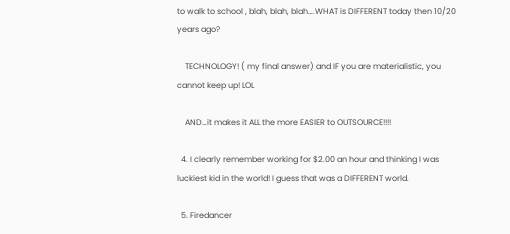to walk to school , blah, blah, blah….WHAT is DIFFERENT today then 10/20 years ago?

    TECHNOLOGY! ( my final answer) and IF you are materialistic, you cannot keep up! LOL

    AND…it makes it ALL the more EASIER to OUTSOURCE!!!!

  4. I clearly remember working for $2.00 an hour and thinking I was luckiest kid in the world! I guess that was a DIFFERENT world.

  5. Firedancer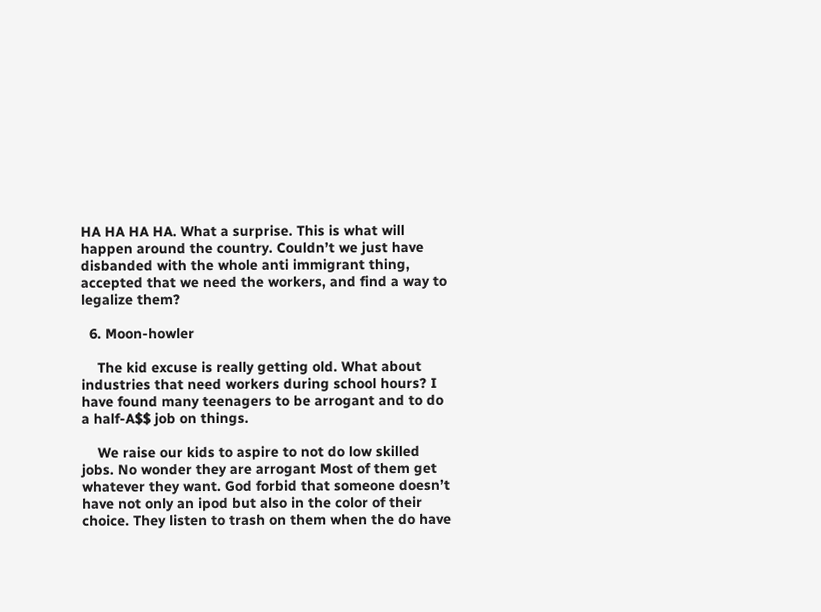HA HA HA HA. What a surprise. This is what will happen around the country. Couldn’t we just have disbanded with the whole anti immigrant thing, accepted that we need the workers, and find a way to legalize them?

  6. Moon-howler

    The kid excuse is really getting old. What about industries that need workers during school hours? I have found many teenagers to be arrogant and to do a half-A$$ job on things.

    We raise our kids to aspire to not do low skilled jobs. No wonder they are arrogant Most of them get whatever they want. God forbid that someone doesn’t have not only an ipod but also in the color of their choice. They listen to trash on them when the do have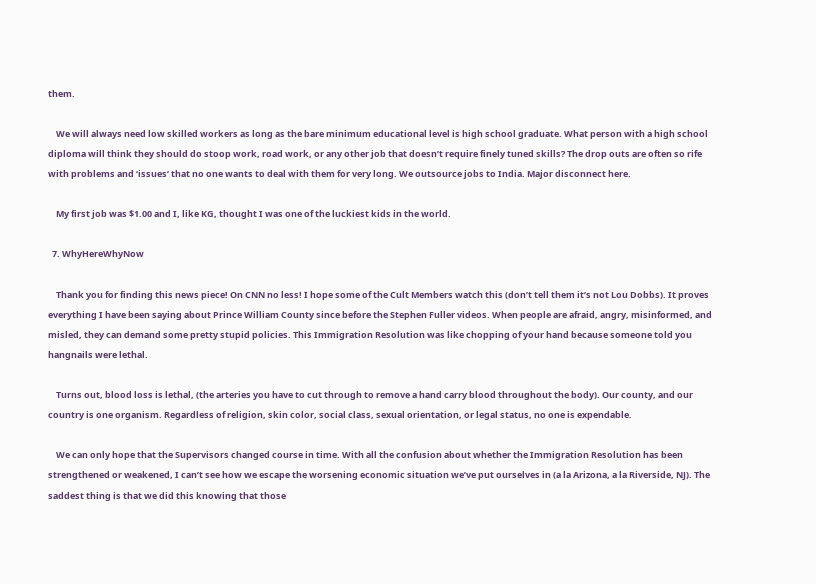them.

    We will always need low skilled workers as long as the bare minimum educational level is high school graduate. What person with a high school diploma will think they should do stoop work, road work, or any other job that doesn’t require finely tuned skills? The drop outs are often so rife with problems and ‘issues’ that no one wants to deal with them for very long. We outsource jobs to India. Major disconnect here.

    My first job was $1.00 and I, like KG, thought I was one of the luckiest kids in the world.

  7. WhyHereWhyNow

    Thank you for finding this news piece! On CNN no less! I hope some of the Cult Members watch this (don’t tell them it’s not Lou Dobbs). It proves everything I have been saying about Prince William County since before the Stephen Fuller videos. When people are afraid, angry, misinformed, and misled, they can demand some pretty stupid policies. This Immigration Resolution was like chopping of your hand because someone told you hangnails were lethal.

    Turns out, blood loss is lethal, (the arteries you have to cut through to remove a hand carry blood throughout the body). Our county, and our country is one organism. Regardless of religion, skin color, social class, sexual orientation, or legal status, no one is expendable.

    We can only hope that the Supervisors changed course in time. With all the confusion about whether the Immigration Resolution has been strengthened or weakened, I can’t see how we escape the worsening economic situation we’ve put ourselves in (a la Arizona, a la Riverside, NJ). The saddest thing is that we did this knowing that those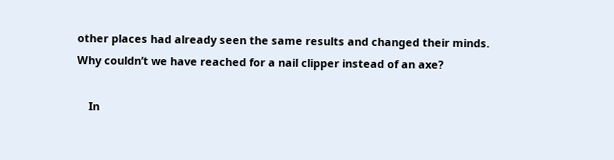other places had already seen the same results and changed their minds. Why couldn’t we have reached for a nail clipper instead of an axe?

    In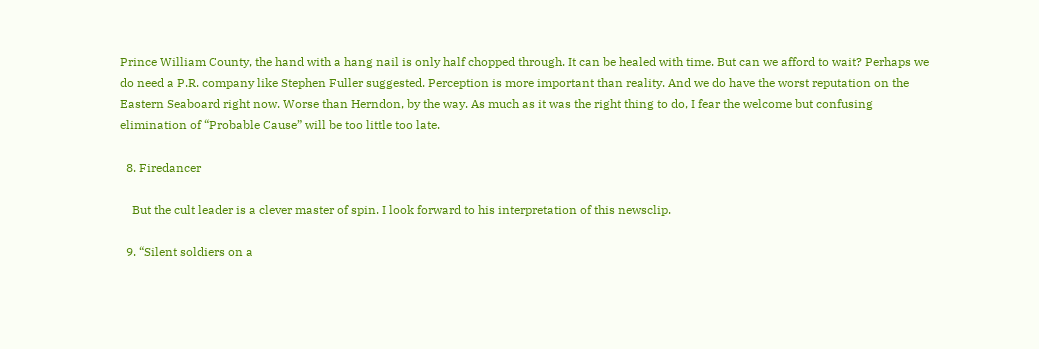Prince William County, the hand with a hang nail is only half chopped through. It can be healed with time. But can we afford to wait? Perhaps we do need a P.R. company like Stephen Fuller suggested. Perception is more important than reality. And we do have the worst reputation on the Eastern Seaboard right now. Worse than Herndon, by the way. As much as it was the right thing to do, I fear the welcome but confusing elimination of “Probable Cause” will be too little too late.

  8. Firedancer

    But the cult leader is a clever master of spin. I look forward to his interpretation of this newsclip.

  9. “Silent soldiers on a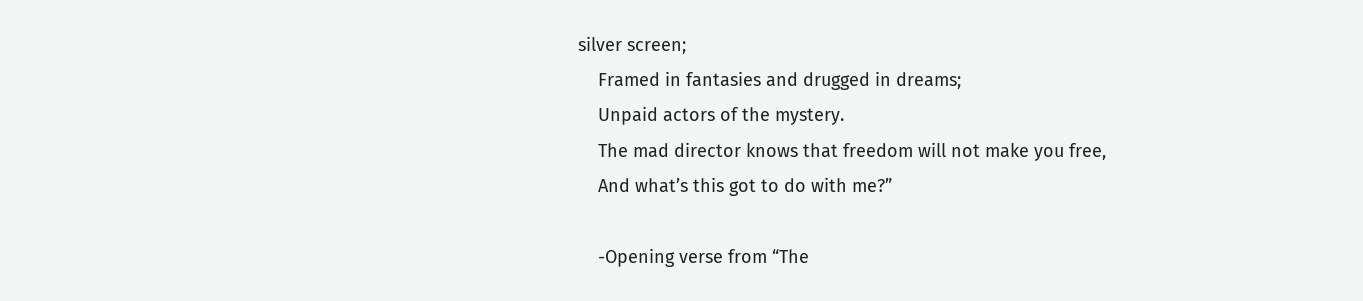silver screen;
    Framed in fantasies and drugged in dreams;
    Unpaid actors of the mystery.
    The mad director knows that freedom will not make you free,
    And what’s this got to do with me?”

    -Opening verse from “The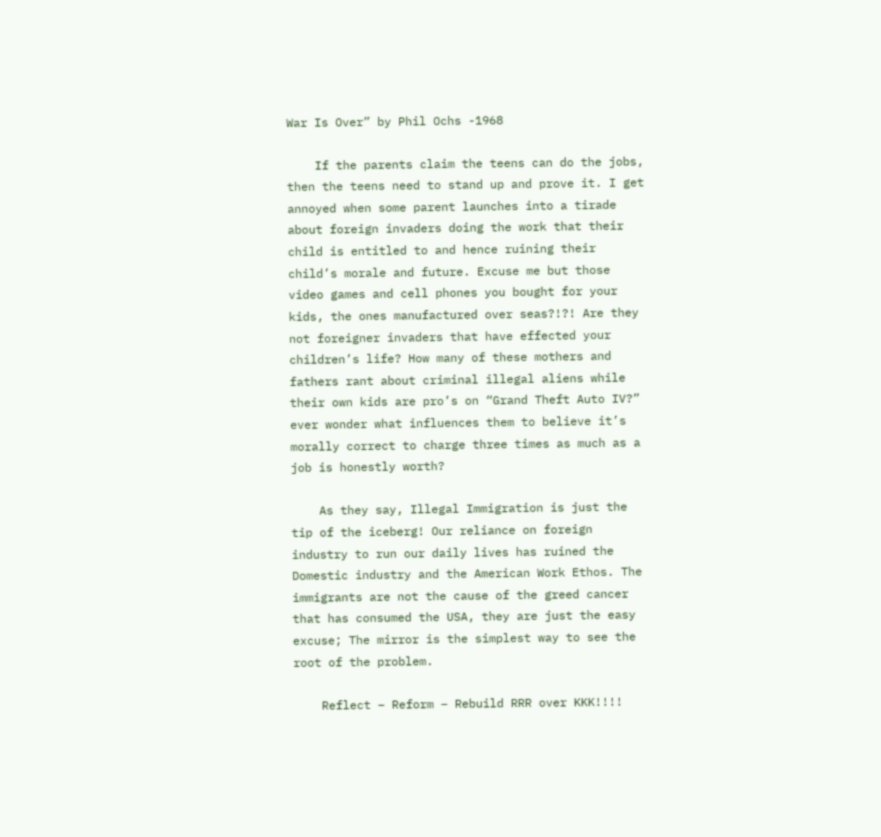War Is Over” by Phil Ochs -1968

    If the parents claim the teens can do the jobs, then the teens need to stand up and prove it. I get annoyed when some parent launches into a tirade about foreign invaders doing the work that their child is entitled to and hence ruining their child’s morale and future. Excuse me but those video games and cell phones you bought for your kids, the ones manufactured over seas?!?! Are they not foreigner invaders that have effected your children’s life? How many of these mothers and fathers rant about criminal illegal aliens while their own kids are pro’s on “Grand Theft Auto IV?” ever wonder what influences them to believe it’s morally correct to charge three times as much as a job is honestly worth?

    As they say, Illegal Immigration is just the tip of the iceberg! Our reliance on foreign industry to run our daily lives has ruined the Domestic industry and the American Work Ethos. The immigrants are not the cause of the greed cancer that has consumed the USA, they are just the easy excuse; The mirror is the simplest way to see the root of the problem.

    Reflect – Reform – Rebuild RRR over KKK!!!!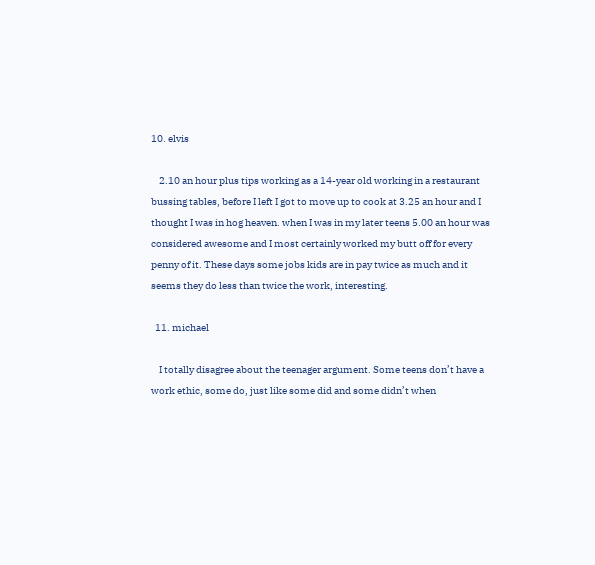10. elvis

    2.10 an hour plus tips working as a 14-year old working in a restaurant bussing tables, before I left I got to move up to cook at 3.25 an hour and I thought I was in hog heaven. when I was in my later teens 5.00 an hour was considered awesome and I most certainly worked my butt off for every penny of it. These days some jobs kids are in pay twice as much and it seems they do less than twice the work, interesting.

  11. michael

    I totally disagree about the teenager argument. Some teens don’t have a work ethic, some do, just like some did and some didn’t when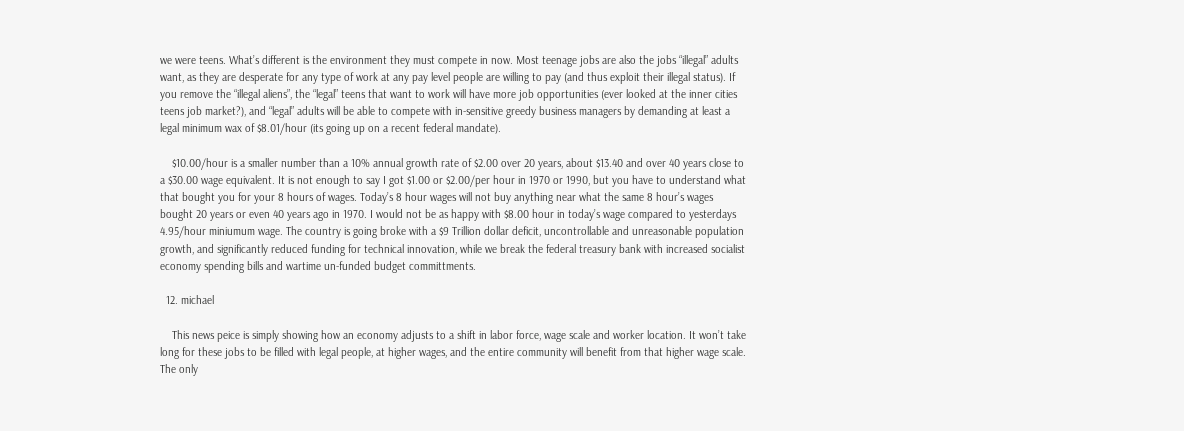we were teens. What’s different is the environment they must compete in now. Most teenage jobs are also the jobs “illegal” adults want, as they are desperate for any type of work at any pay level people are willing to pay (and thus exploit their illegal status). If you remove the “illegal aliens”, the “legal” teens that want to work will have more job opportunities (ever looked at the inner cities teens job market?), and “legal” adults will be able to compete with in-sensitive greedy business managers by demanding at least a legal minimum wax of $8.01/hour (its going up on a recent federal mandate).

    $10.00/hour is a smaller number than a 10% annual growth rate of $2.00 over 20 years, about $13.40 and over 40 years close to a $30.00 wage equivalent. It is not enough to say I got $1.00 or $2.00/per hour in 1970 or 1990, but you have to understand what that bought you for your 8 hours of wages. Today’s 8 hour wages will not buy anything near what the same 8 hour’s wages bought 20 years or even 40 years ago in 1970. I would not be as happy with $8.00 hour in today’s wage compared to yesterdays 4.95/hour miniumum wage. The country is going broke with a $9 Trillion dollar deficit, uncontrollable and unreasonable population growth, and significantly reduced funding for technical innovation, while we break the federal treasury bank with increased socialist economy spending bills and wartime un-funded budget committments.

  12. michael

    This news peice is simply showing how an economy adjusts to a shift in labor force, wage scale and worker location. It won’t take long for these jobs to be filled with legal people, at higher wages, and the entire community will benefit from that higher wage scale. The only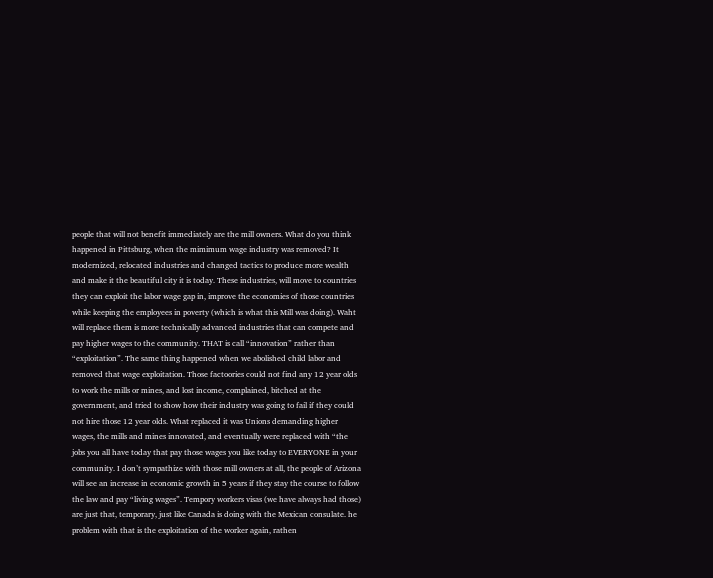people that will not benefit immediately are the mill owners. What do you think happened in Pittsburg, when the mimimum wage industry was removed? It modernized, relocated industries and changed tactics to produce more wealth and make it the beautiful city it is today. These industries, will move to countries they can exploit the labor wage gap in, improve the economies of those countries while keeping the employees in poverty (which is what this Mill was doing). Waht will replace them is more technically advanced industries that can compete and pay higher wages to the community. THAT is call “innovation” rather than “exploitation”. The same thing happened when we abolished child labor and removed that wage exploitation. Those factoories could not find any 12 year olds to work the mills or mines, and lost income, complained, bitched at the government, and tried to show how their industry was going to fail if they could not hire those 12 year olds. What replaced it was Unions demanding higher wages, the mills and mines innovated, and eventually were replaced with “the jobs you all have today that pay those wages you like today to EVERYONE in your community. I don’t sympathize with those mill owners at all, the people of Arizona will see an increase in economic growth in 5 years if they stay the course to follow the law and pay “living wages”. Tempory workers visas (we have always had those) are just that, temporary, just like Canada is doing with the Mexican consulate. he problem with that is the exploitation of the worker again, rathen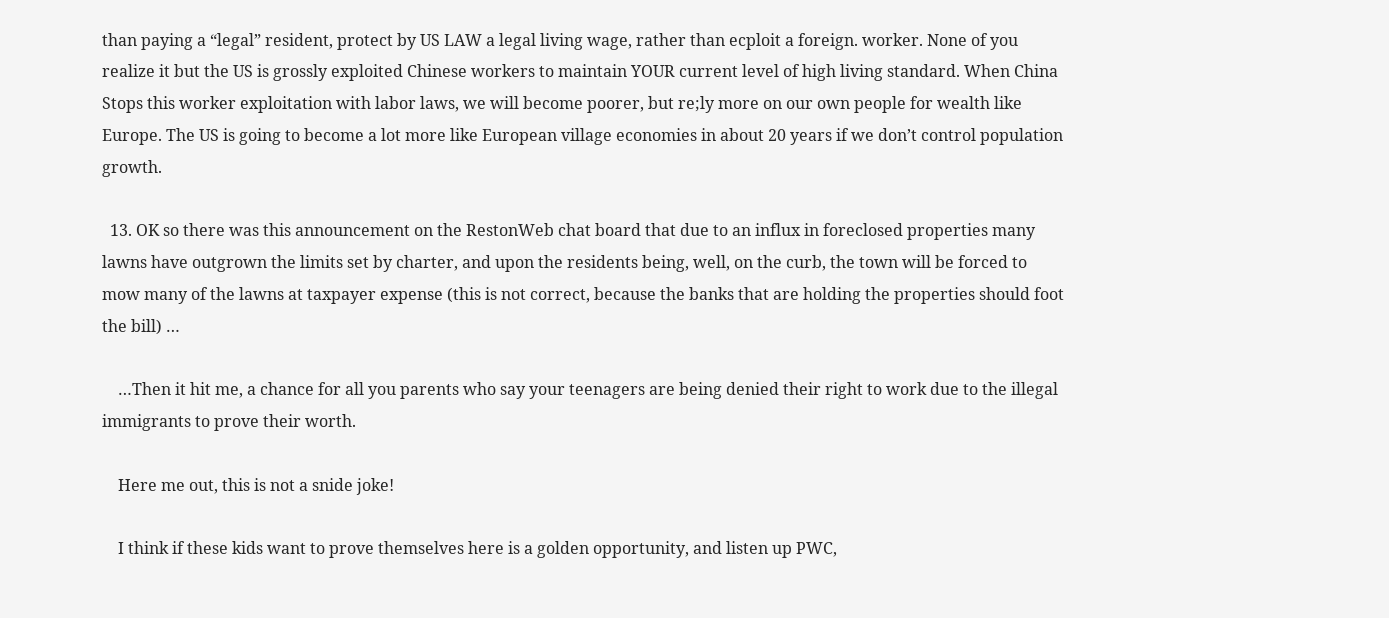than paying a “legal” resident, protect by US LAW a legal living wage, rather than ecploit a foreign. worker. None of you realize it but the US is grossly exploited Chinese workers to maintain YOUR current level of high living standard. When China Stops this worker exploitation with labor laws, we will become poorer, but re;ly more on our own people for wealth like Europe. The US is going to become a lot more like European village economies in about 20 years if we don’t control population growth.

  13. OK so there was this announcement on the RestonWeb chat board that due to an influx in foreclosed properties many lawns have outgrown the limits set by charter, and upon the residents being, well, on the curb, the town will be forced to mow many of the lawns at taxpayer expense (this is not correct, because the banks that are holding the properties should foot the bill) …

    …Then it hit me, a chance for all you parents who say your teenagers are being denied their right to work due to the illegal immigrants to prove their worth.

    Here me out, this is not a snide joke!

    I think if these kids want to prove themselves here is a golden opportunity, and listen up PWC,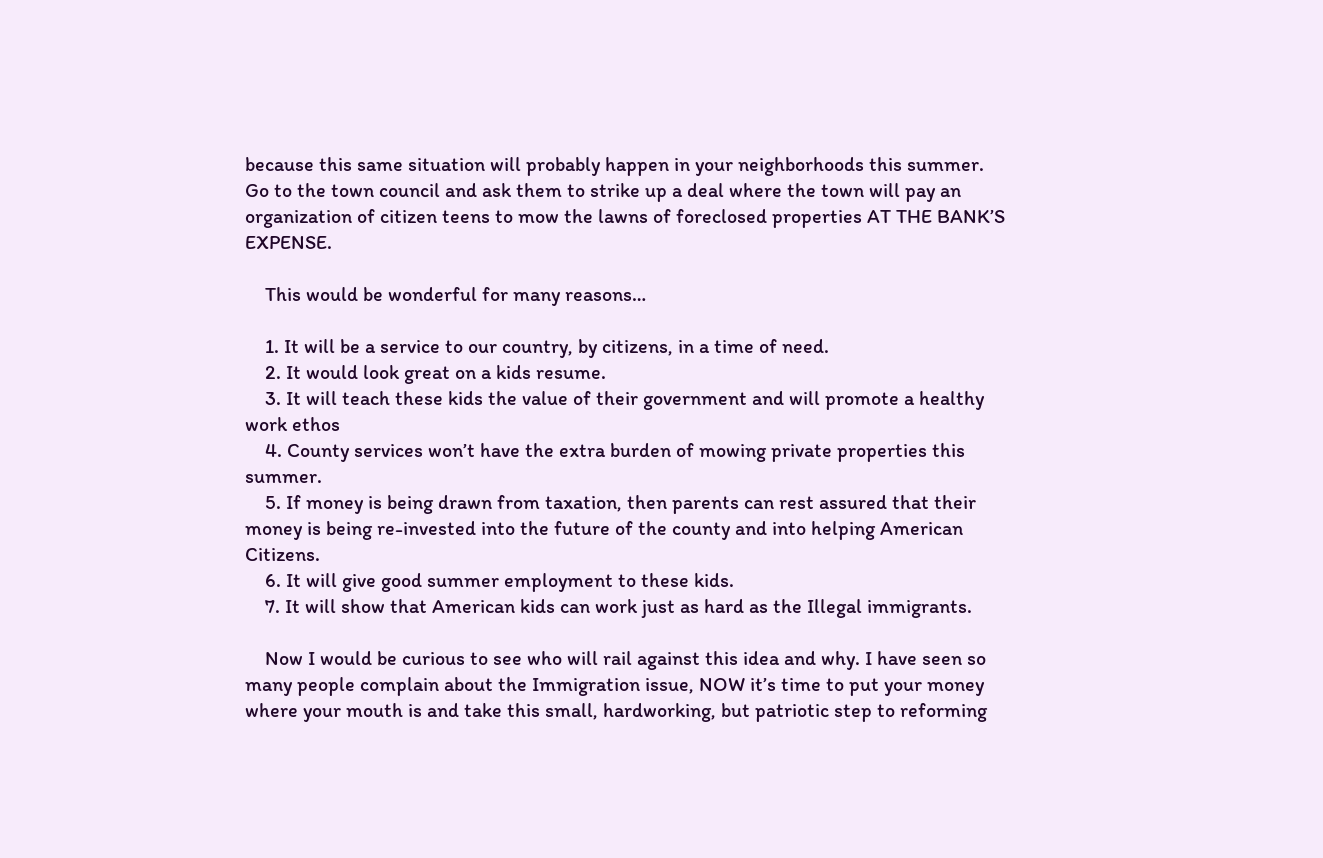because this same situation will probably happen in your neighborhoods this summer. Go to the town council and ask them to strike up a deal where the town will pay an organization of citizen teens to mow the lawns of foreclosed properties AT THE BANK’S EXPENSE.

    This would be wonderful for many reasons…

    1. It will be a service to our country, by citizens, in a time of need.
    2. It would look great on a kids resume.
    3. It will teach these kids the value of their government and will promote a healthy work ethos
    4. County services won’t have the extra burden of mowing private properties this summer.
    5. If money is being drawn from taxation, then parents can rest assured that their money is being re-invested into the future of the county and into helping American Citizens.
    6. It will give good summer employment to these kids.
    7. It will show that American kids can work just as hard as the Illegal immigrants.

    Now I would be curious to see who will rail against this idea and why. I have seen so many people complain about the Immigration issue, NOW it’s time to put your money where your mouth is and take this small, hardworking, but patriotic step to reforming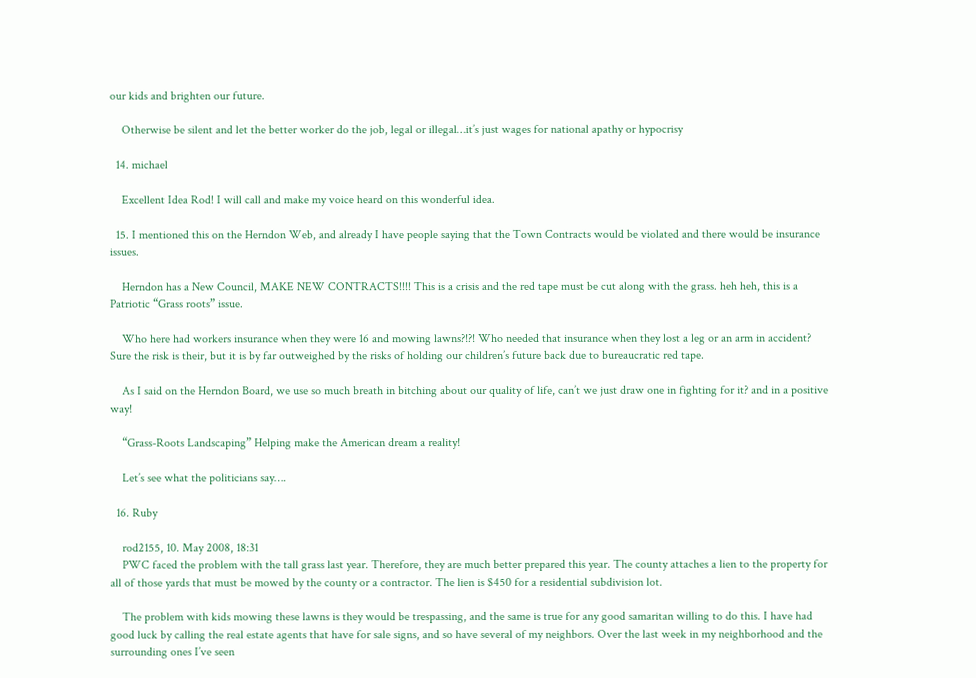our kids and brighten our future.

    Otherwise be silent and let the better worker do the job, legal or illegal…it’s just wages for national apathy or hypocrisy

  14. michael

    Excellent Idea Rod! I will call and make my voice heard on this wonderful idea.

  15. I mentioned this on the Herndon Web, and already I have people saying that the Town Contracts would be violated and there would be insurance issues.

    Herndon has a New Council, MAKE NEW CONTRACTS!!!! This is a crisis and the red tape must be cut along with the grass. heh heh, this is a Patriotic “Grass roots” issue.

    Who here had workers insurance when they were 16 and mowing lawns?!?! Who needed that insurance when they lost a leg or an arm in accident? Sure the risk is their, but it is by far outweighed by the risks of holding our children’s future back due to bureaucratic red tape.

    As I said on the Herndon Board, we use so much breath in bitching about our quality of life, can’t we just draw one in fighting for it? and in a positive way!

    “Grass-Roots Landscaping” Helping make the American dream a reality!

    Let’s see what the politicians say….

  16. Ruby

    rod2155, 10. May 2008, 18:31
    PWC faced the problem with the tall grass last year. Therefore, they are much better prepared this year. The county attaches a lien to the property for all of those yards that must be mowed by the county or a contractor. The lien is $450 for a residential subdivision lot.

    The problem with kids mowing these lawns is they would be trespassing, and the same is true for any good samaritan willing to do this. I have had good luck by calling the real estate agents that have for sale signs, and so have several of my neighbors. Over the last week in my neighborhood and the surrounding ones I’ve seen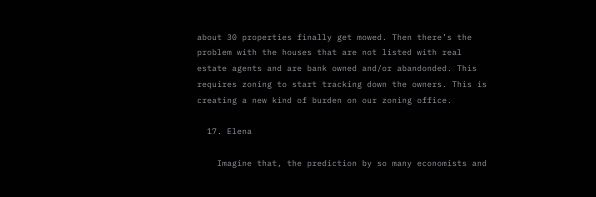about 30 properties finally get mowed. Then there’s the problem with the houses that are not listed with real estate agents and are bank owned and/or abandonded. This requires zoning to start tracking down the owners. This is creating a new kind of burden on our zoning office.

  17. Elena

    Imagine that, the prediction by so many economists and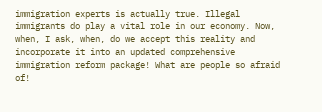immigration experts is actually true. Illegal immigrants do play a vital role in our economy. Now, when, I ask, when, do we accept this reality and incorporate it into an updated comprehensive immigration reform package! What are people so afraid of!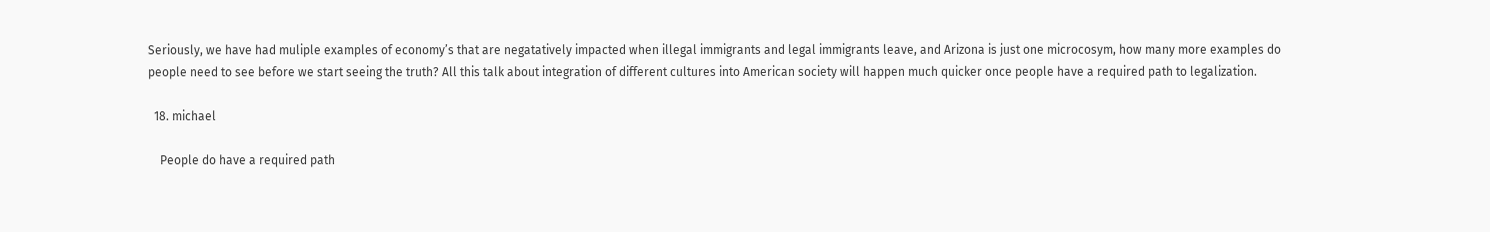Seriously, we have had muliple examples of economy’s that are negatatively impacted when illegal immigrants and legal immigrants leave, and Arizona is just one microcosym, how many more examples do people need to see before we start seeing the truth? All this talk about integration of different cultures into American society will happen much quicker once people have a required path to legalization.

  18. michael

    People do have a required path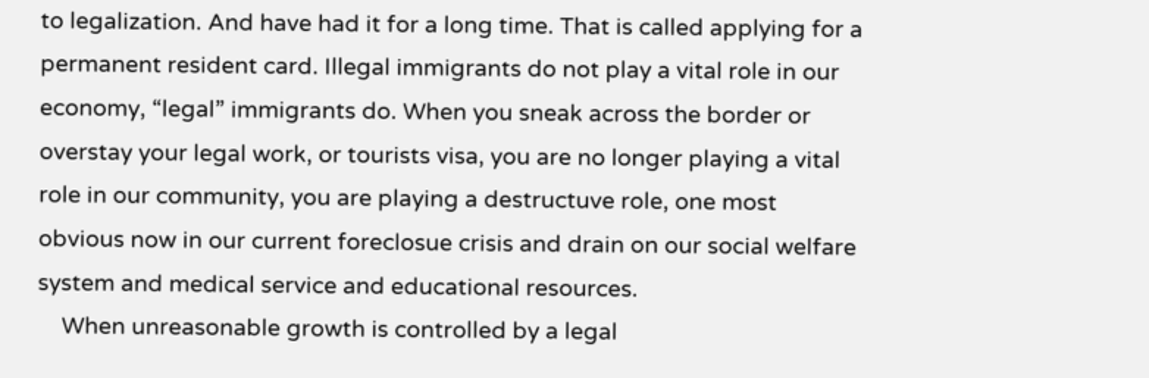to legalization. And have had it for a long time. That is called applying for a permanent resident card. Illegal immigrants do not play a vital role in our economy, “legal” immigrants do. When you sneak across the border or overstay your legal work, or tourists visa, you are no longer playing a vital role in our community, you are playing a destructuve role, one most obvious now in our current foreclosue crisis and drain on our social welfare system and medical service and educational resources.
    When unreasonable growth is controlled by a legal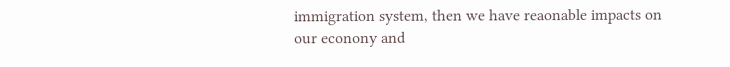immigration system, then we have reaonable impacts on our econony and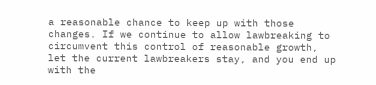a reasonable chance to keep up with those changes. If we continue to allow lawbreaking to circumvent this control of reasonable growth, let the current lawbreakers stay, and you end up with the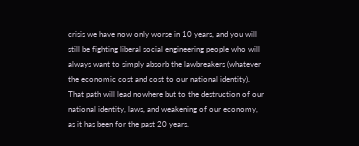crisis we have now only worse in 10 years, and you will still be fighting liberal social engineering people who will always want to simply absorb the lawbreakers (whatever the economic cost and cost to our national identity). That path will lead nowhere but to the destruction of our national identity, laws, and weakening of our economy, as it has been for the past 20 years.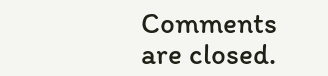Comments are closed.